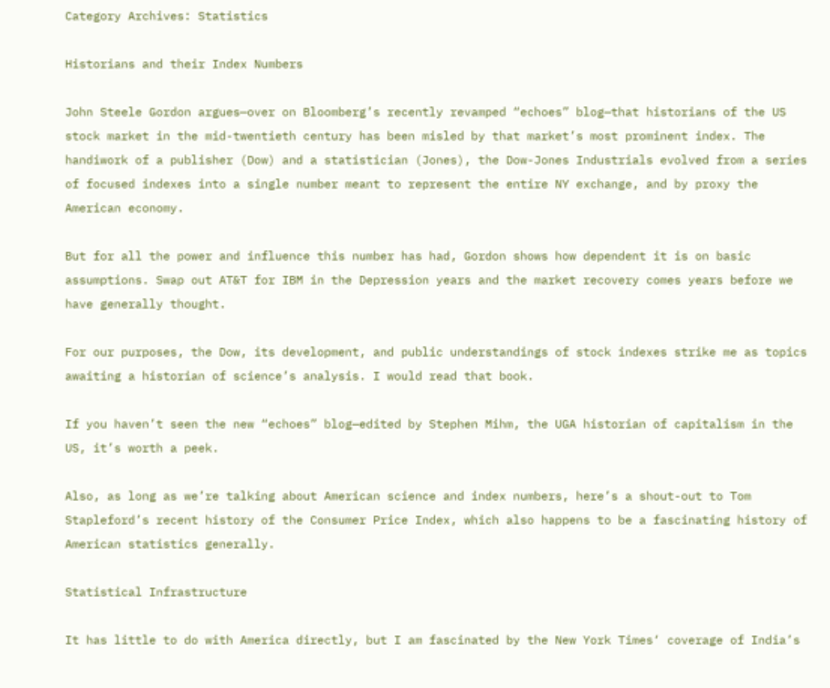Category Archives: Statistics

Historians and their Index Numbers

John Steele Gordon argues—over on Bloomberg’s recently revamped “echoes” blog—that historians of the US stock market in the mid-twentieth century has been misled by that market’s most prominent index. The handiwork of a publisher (Dow) and a statistician (Jones), the Dow-Jones Industrials evolved from a series of focused indexes into a single number meant to represent the entire NY exchange, and by proxy the American economy.

But for all the power and influence this number has had, Gordon shows how dependent it is on basic assumptions. Swap out AT&T for IBM in the Depression years and the market recovery comes years before we have generally thought.

For our purposes, the Dow, its development, and public understandings of stock indexes strike me as topics awaiting a historian of science’s analysis. I would read that book.

If you haven’t seen the new “echoes” blog—edited by Stephen Mihm, the UGA historian of capitalism in the US, it’s worth a peek.

Also, as long as we’re talking about American science and index numbers, here’s a shout-out to Tom Stapleford’s recent history of the Consumer Price Index, which also happens to be a fascinating history of American statistics generally.

Statistical Infrastructure

It has little to do with America directly, but I am fascinated by the New York Times‘ coverage of India’s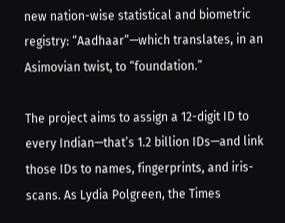new nation-wise statistical and biometric registry: “Aadhaar”—which translates, in an Asimovian twist, to “foundation.”

The project aims to assign a 12-digit ID to every Indian—that’s 1.2 billion IDs—and link those IDs to names, fingerprints, and iris-scans. As Lydia Polgreen, the Times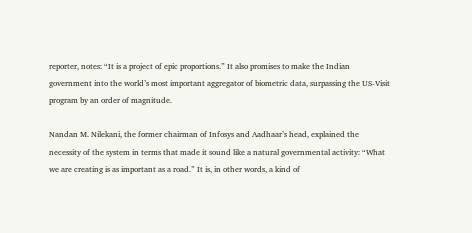reporter, notes: “It is a project of epic proportions.” It also promises to make the Indian government into the world’s most important aggregator of biometric data, surpassing the US-Visit program by an order of magnitude.

Nandan M. Nilekani, the former chairman of Infosys and Aadhaar’s head, explained the necessity of the system in terms that made it sound like a natural governmental activity: “What we are creating is as important as a road.” It is, in other words, a kind of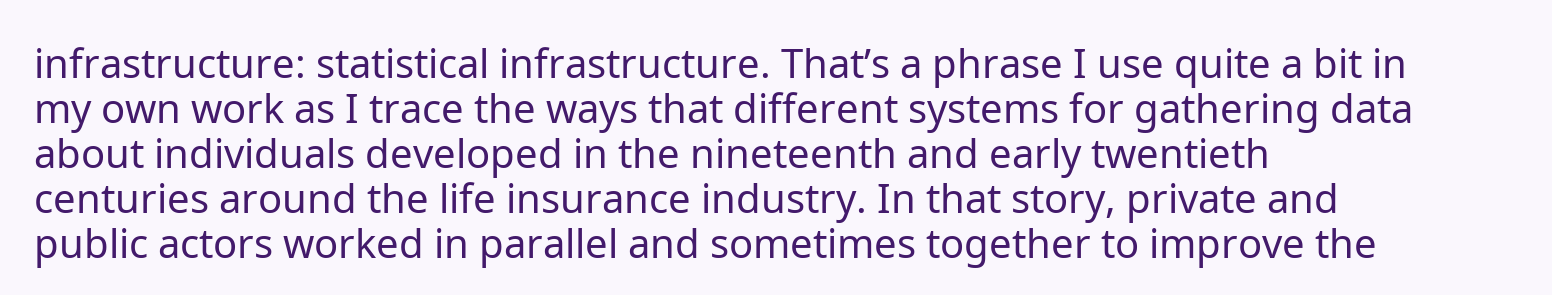infrastructure: statistical infrastructure. That’s a phrase I use quite a bit in my own work as I trace the ways that different systems for gathering data about individuals developed in the nineteenth and early twentieth centuries around the life insurance industry. In that story, private and public actors worked in parallel and sometimes together to improve the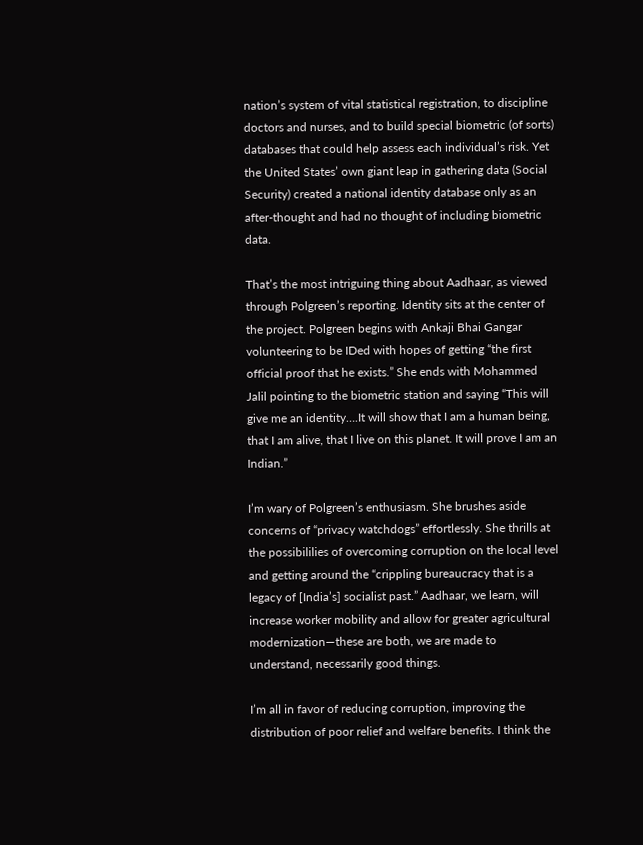nation’s system of vital statistical registration, to discipline doctors and nurses, and to build special biometric (of sorts) databases that could help assess each individual’s risk. Yet the United States’ own giant leap in gathering data (Social Security) created a national identity database only as an after-thought and had no thought of including biometric data.

That’s the most intriguing thing about Aadhaar, as viewed through Polgreen’s reporting. Identity sits at the center of the project. Polgreen begins with Ankaji Bhai Gangar volunteering to be IDed with hopes of getting “the first official proof that he exists.” She ends with Mohammed Jalil pointing to the biometric station and saying “This will give me an identity….It will show that I am a human being, that I am alive, that I live on this planet. It will prove I am an Indian.”

I’m wary of Polgreen’s enthusiasm. She brushes aside concerns of “privacy watchdogs” effortlessly. She thrills at the possibililies of overcoming corruption on the local level and getting around the “crippling bureaucracy that is a legacy of [India’s] socialist past.” Aadhaar, we learn, will increase worker mobility and allow for greater agricultural modernization—these are both, we are made to understand, necessarily good things.

I’m all in favor of reducing corruption, improving the distribution of poor relief and welfare benefits. I think the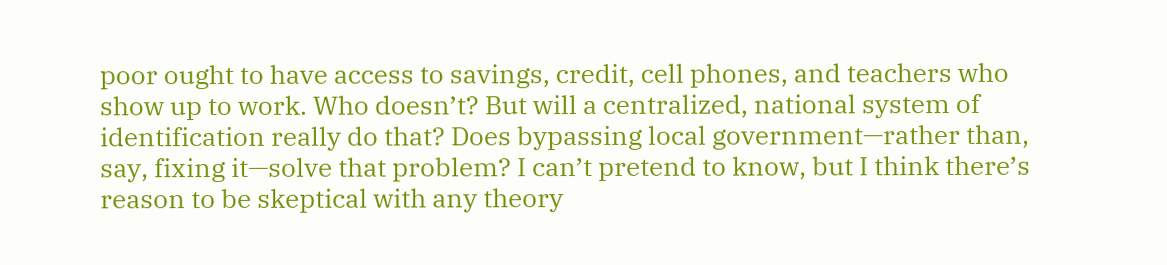poor ought to have access to savings, credit, cell phones, and teachers who show up to work. Who doesn’t? But will a centralized, national system of identification really do that? Does bypassing local government—rather than, say, fixing it—solve that problem? I can’t pretend to know, but I think there’s reason to be skeptical with any theory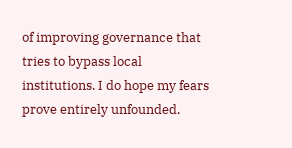of improving governance that tries to bypass local institutions. I do hope my fears prove entirely unfounded.